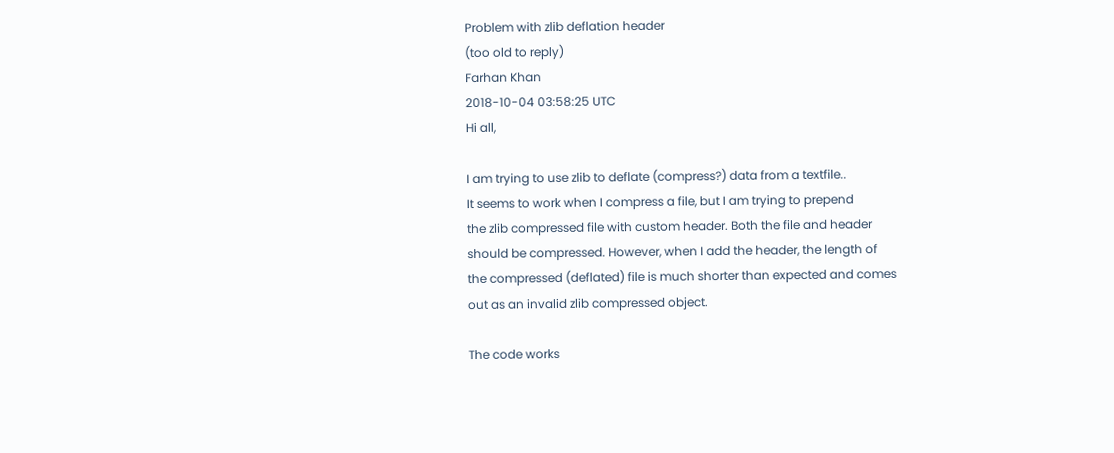Problem with zlib deflation header
(too old to reply)
Farhan Khan
2018-10-04 03:58:25 UTC
Hi all,

I am trying to use zlib to deflate (compress?) data from a textfile..
It seems to work when I compress a file, but I am trying to prepend
the zlib compressed file with custom header. Both the file and header
should be compressed. However, when I add the header, the length of
the compressed (deflated) file is much shorter than expected and comes
out as an invalid zlib compressed object.

The code works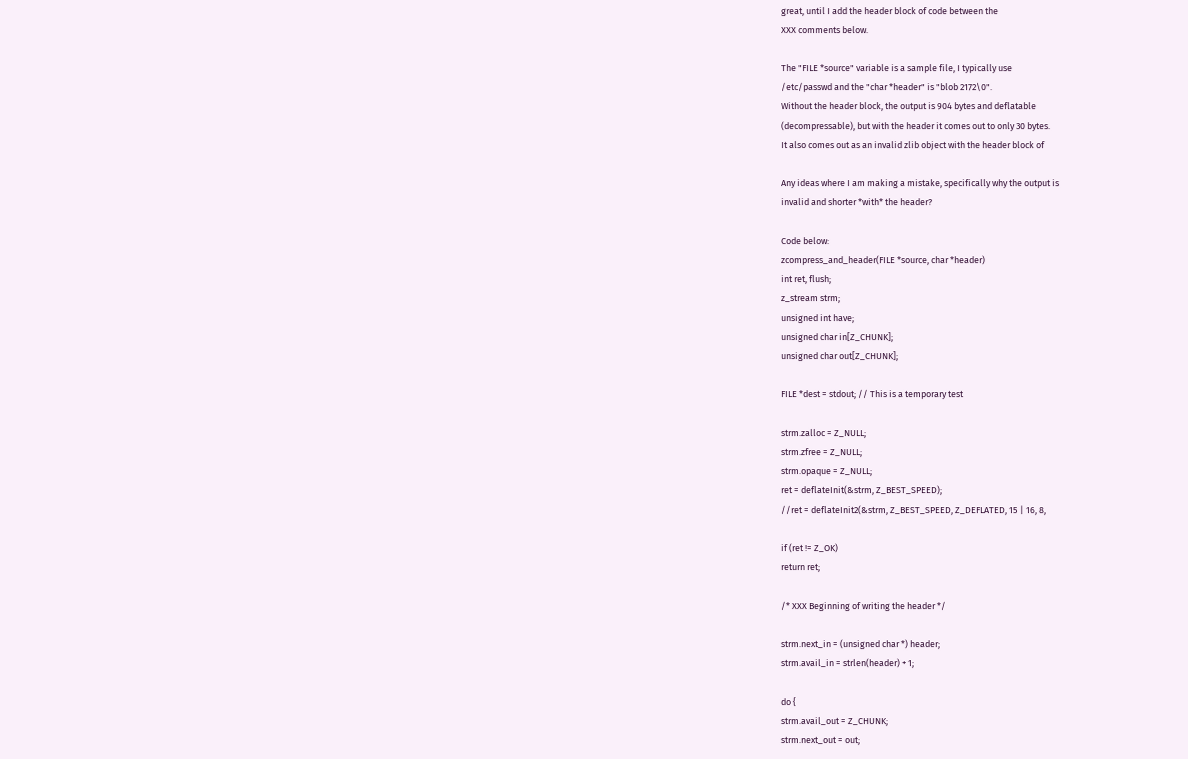great, until I add the header block of code between the
XXX comments below.

The "FILE *source" variable is a sample file, I typically use
/etc/passwd and the "char *header" is "blob 2172\0".
Without the header block, the output is 904 bytes and deflatable
(decompressable), but with the header it comes out to only 30 bytes.
It also comes out as an invalid zlib object with the header block of

Any ideas where I am making a mistake, specifically why the output is
invalid and shorter *with* the header?

Code below:
zcompress_and_header(FILE *source, char *header)
int ret, flush;
z_stream strm;
unsigned int have;
unsigned char in[Z_CHUNK];
unsigned char out[Z_CHUNK];

FILE *dest = stdout; // This is a temporary test

strm.zalloc = Z_NULL;
strm.zfree = Z_NULL;
strm.opaque = Z_NULL;
ret = deflateInit(&strm, Z_BEST_SPEED);
//ret = deflateInit2(&strm, Z_BEST_SPEED, Z_DEFLATED, 15 | 16, 8,

if (ret != Z_OK)
return ret;

/* XXX Beginning of writing the header */

strm.next_in = (unsigned char *) header;
strm.avail_in = strlen(header) + 1;

do {
strm.avail_out = Z_CHUNK;
strm.next_out = out;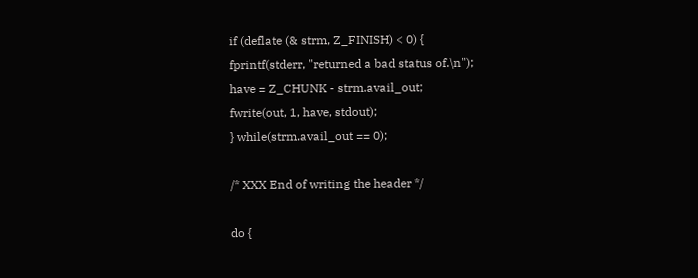if (deflate (& strm, Z_FINISH) < 0) {
fprintf(stderr, "returned a bad status of.\n");
have = Z_CHUNK - strm.avail_out;
fwrite(out, 1, have, stdout);
} while(strm.avail_out == 0);

/* XXX End of writing the header */

do {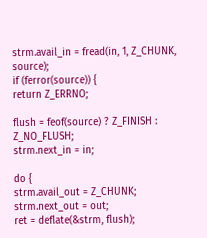strm.avail_in = fread(in, 1, Z_CHUNK, source);
if (ferror(source)) {
return Z_ERRNO;

flush = feof(source) ? Z_FINISH : Z_NO_FLUSH;
strm.next_in = in;

do {
strm.avail_out = Z_CHUNK;
strm.next_out = out;
ret = deflate(&strm, flush);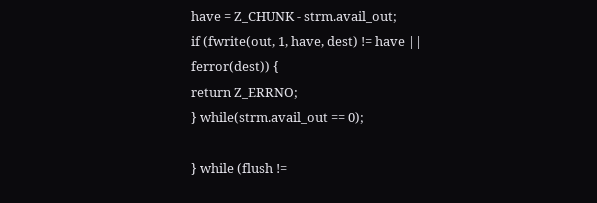have = Z_CHUNK - strm.avail_out;
if (fwrite(out, 1, have, dest) != have || ferror(dest)) {
return Z_ERRNO;
} while(strm.avail_out == 0);

} while (flush !=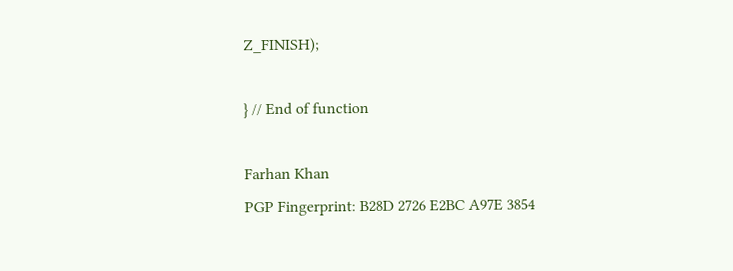Z_FINISH);

} // End of function

Farhan Khan
PGP Fingerprint: B28D 2726 E2BC A97E 3854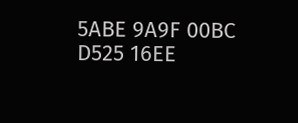5ABE 9A9F 00BC D525 16EE